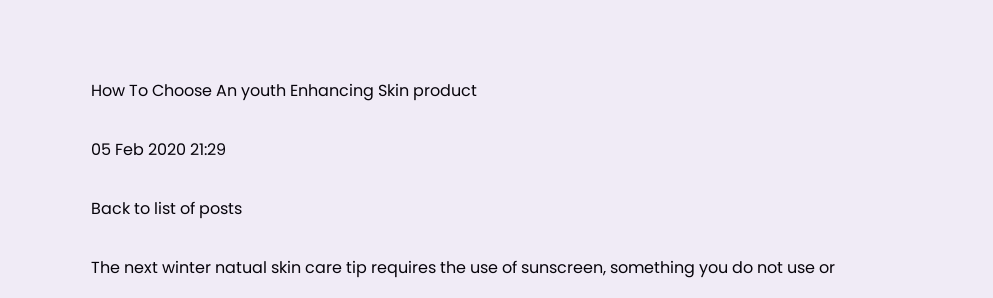How To Choose An youth Enhancing Skin product

05 Feb 2020 21:29

Back to list of posts

The next winter natual skin care tip requires the use of sunscreen, something you do not use or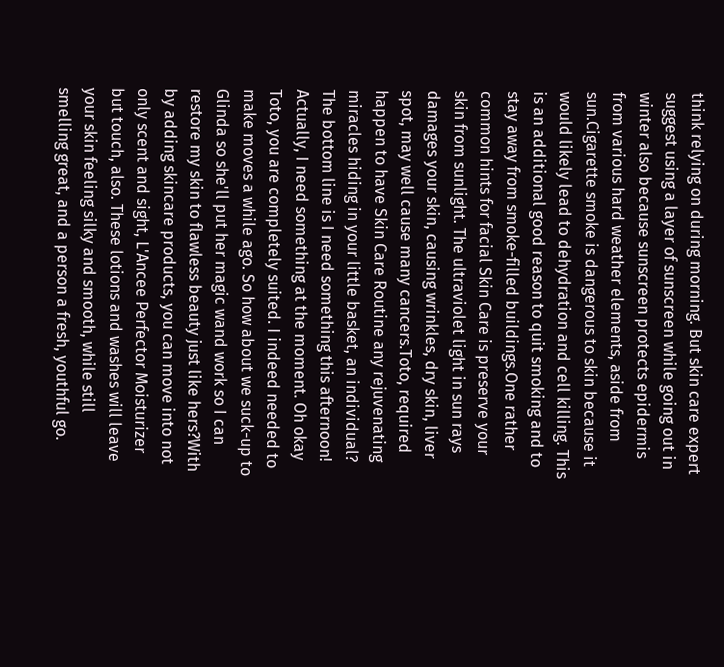think relying on during morning. But skin care expert suggest using a layer of sunscreen while going out in winter also because sunscreen protects epidermis from various hard weather elements, aside from sun.Cigarette smoke is dangerous to skin because it would likely lead to dehydration and cell killing. This is an additional good reason to quit smoking and to stay away from smoke-filled buildings.One rather common hints for facial Skin Care is preserve your skin from sunlight. The ultraviolet light in sun rays damages your skin, causing wrinkles, dry skin, liver spot, may well cause many cancers.Toto, required happen to have Skin Care Routine any rejuvenating miracles hiding in your little basket, an individual? The bottom line is I need something this afternoon! Actually, I need something at the moment. Oh okay Toto, you are completely suited. I indeed needed to make moves a while ago. So how about we suck-up to Glinda so she'll put her magic wand work so I can restore my skin to flawless beauty just like hers?With by adding skincare products, you can move into not only scent and sight, L'Ancee Perfector Moisturizer but touch, also. These lotions and washes will leave your skin feeling silky and smooth, while still smelling great, and a person a fresh, youthful go.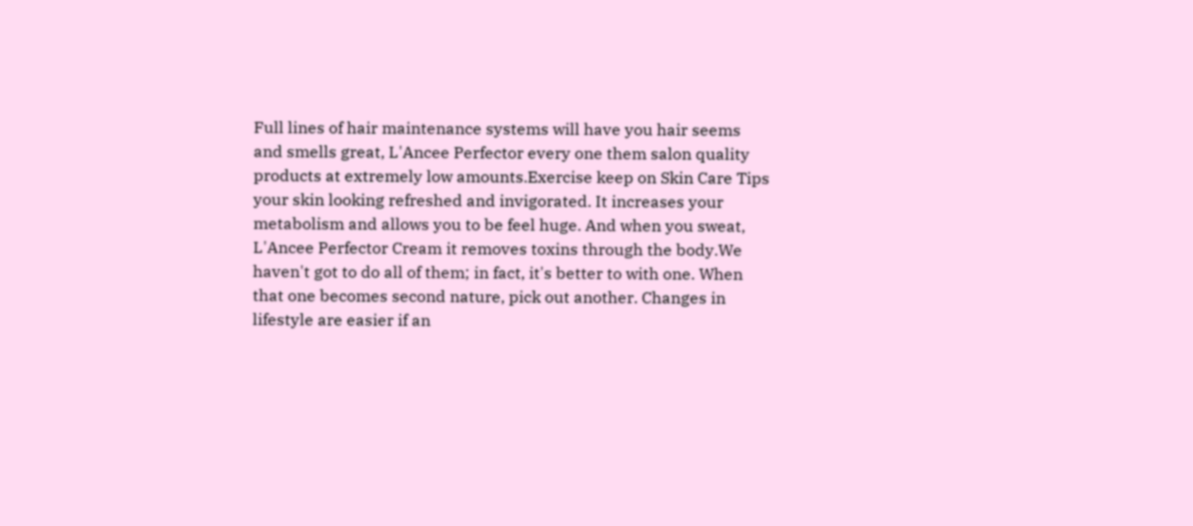Full lines of hair maintenance systems will have you hair seems and smells great, L'Ancee Perfector every one them salon quality products at extremely low amounts.Exercise keep on Skin Care Tips your skin looking refreshed and invigorated. It increases your metabolism and allows you to be feel huge. And when you sweat, L'Ancee Perfector Cream it removes toxins through the body.We haven't got to do all of them; in fact, it's better to with one. When that one becomes second nature, pick out another. Changes in lifestyle are easier if an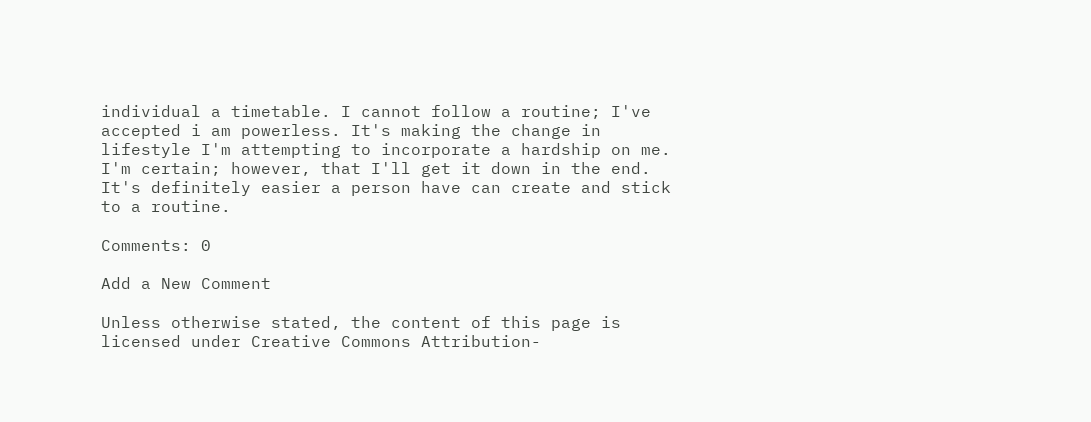individual a timetable. I cannot follow a routine; I've accepted i am powerless. It's making the change in lifestyle I'm attempting to incorporate a hardship on me. I'm certain; however, that I'll get it down in the end. It's definitely easier a person have can create and stick to a routine.

Comments: 0

Add a New Comment

Unless otherwise stated, the content of this page is licensed under Creative Commons Attribution-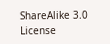ShareAlike 3.0 License